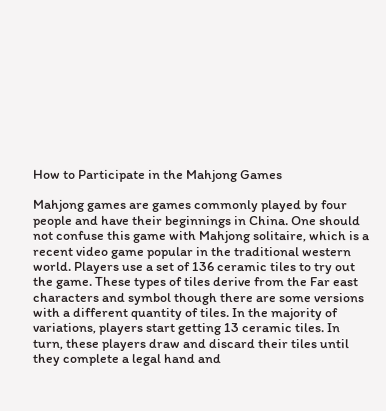How to Participate in the Mahjong Games

Mahjong games are games commonly played by four people and have their beginnings in China. One should not confuse this game with Mahjong solitaire, which is a recent video game popular in the traditional western world. Players use a set of 136 ceramic tiles to try out the game. These types of tiles derive from the Far east characters and symbol though there are some versions with a different quantity of tiles. In the majority of variations, players start getting 13 ceramic tiles. In turn, these players draw and discard their tiles until they complete a legal hand and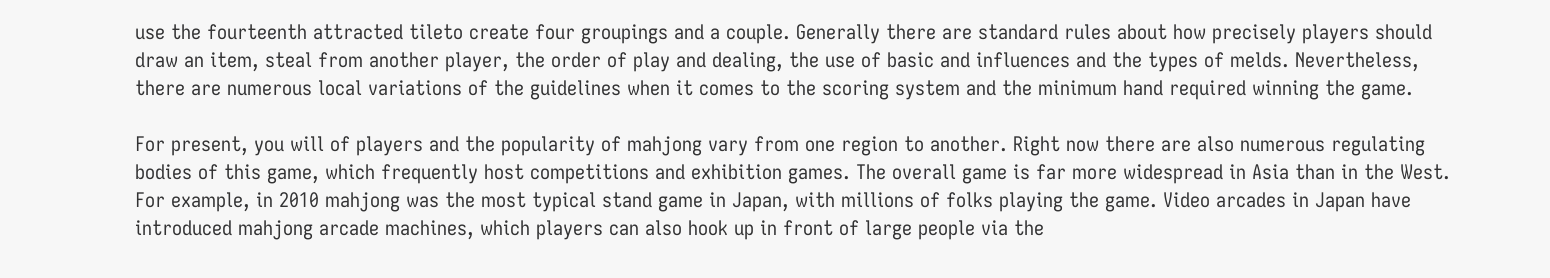use the fourteenth attracted tileto create four groupings and a couple. Generally there are standard rules about how precisely players should draw an item, steal from another player, the order of play and dealing, the use of basic and influences and the types of melds. Nevertheless, there are numerous local variations of the guidelines when it comes to the scoring system and the minimum hand required winning the game.

For present, you will of players and the popularity of mahjong vary from one region to another. Right now there are also numerous regulating bodies of this game, which frequently host competitions and exhibition games. The overall game is far more widespread in Asia than in the West. For example, in 2010 mahjong was the most typical stand game in Japan, with millions of folks playing the game. Video arcades in Japan have introduced mahjong arcade machines, which players can also hook up in front of large people via the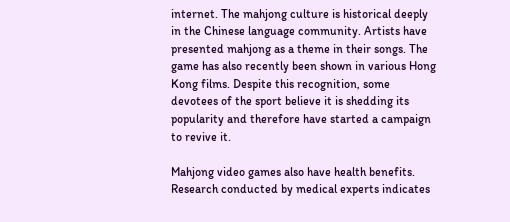internet. The mahjong culture is historical deeply in the Chinese language community. Artists have presented mahjong as a theme in their songs. The game has also recently been shown in various Hong Kong films. Despite this recognition, some devotees of the sport believe it is shedding its popularity and therefore have started a campaign to revive it.

Mahjong video games also have health benefits. Research conducted by medical experts indicates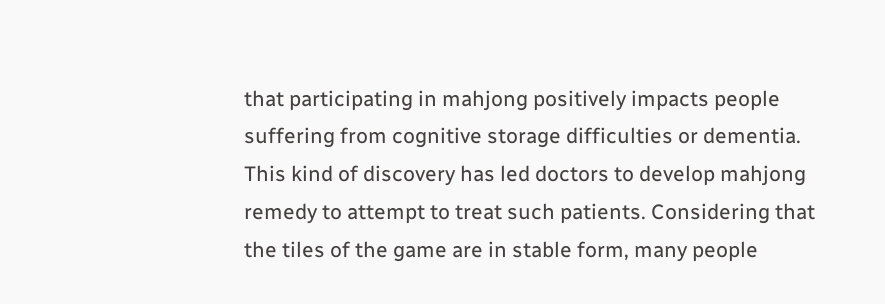that participating in mahjong positively impacts people suffering from cognitive storage difficulties or dementia. This kind of discovery has led doctors to develop mahjong remedy to attempt to treat such patients. Considering that the tiles of the game are in stable form, many people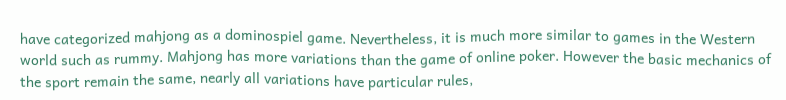have categorized mahjong as a dominospiel game. Nevertheless, it is much more similar to games in the Western world such as rummy. Mahjong has more variations than the game of online poker. However the basic mechanics of the sport remain the same, nearly all variations have particular rules,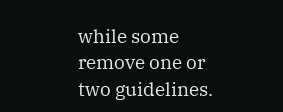while some remove one or two guidelines.